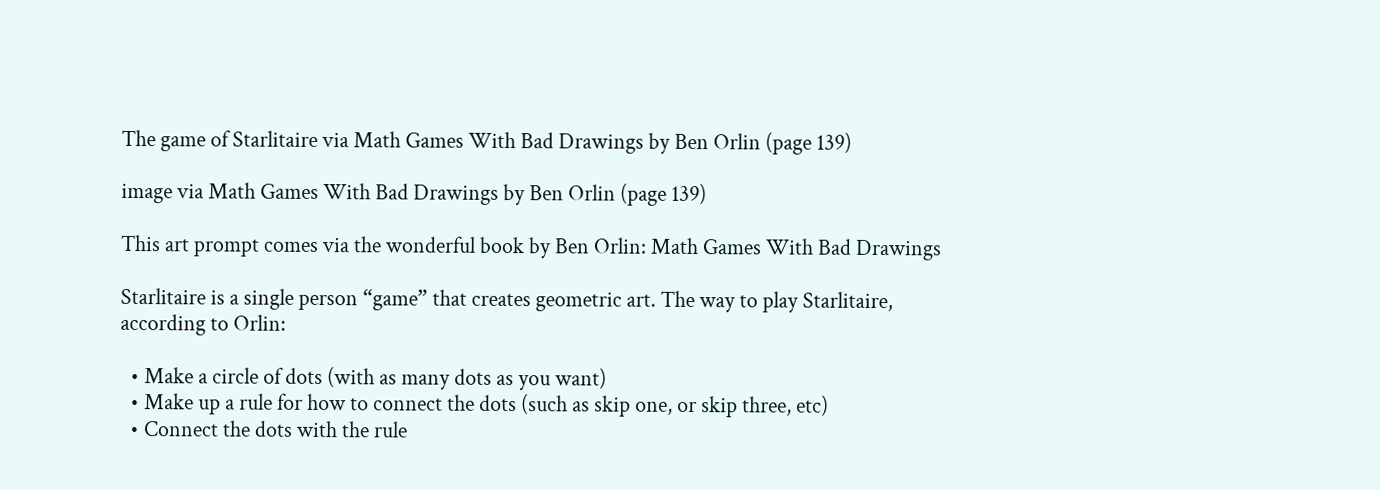The game of Starlitaire via Math Games With Bad Drawings by Ben Orlin (page 139)

image via Math Games With Bad Drawings by Ben Orlin (page 139)

This art prompt comes via the wonderful book by Ben Orlin: Math Games With Bad Drawings

Starlitaire is a single person “game” that creates geometric art. The way to play Starlitaire, according to Orlin:

  • Make a circle of dots (with as many dots as you want)
  • Make up a rule for how to connect the dots (such as skip one, or skip three, etc)
  • Connect the dots with the rule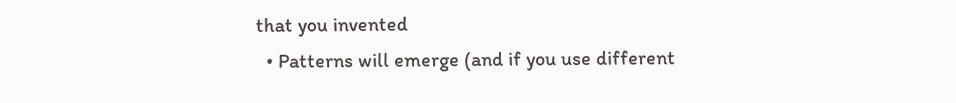that you invented
  • Patterns will emerge (and if you use different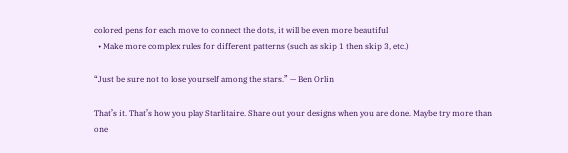colored pens for each move to connect the dots, it will be even more beautiful
  • Make more complex rules for different patterns (such as skip 1 then skip 3, etc.)

“Just be sure not to lose yourself among the stars.” — Ben Orlin

That’s it. That’s how you play Starlitaire. Share out your designs when you are done. Maybe try more than one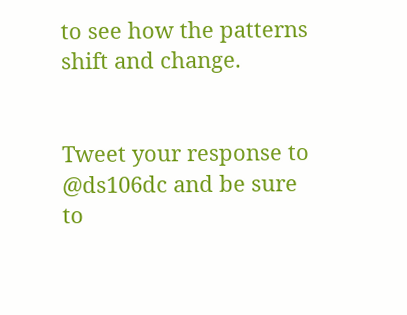to see how the patterns shift and change.


Tweet your response to @ds106dc and be sure to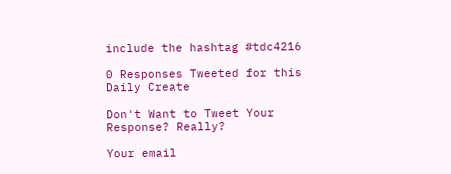include the hashtag #tdc4216

0 Responses Tweeted for this Daily Create

Don't Want to Tweet Your Response? Really?

Your email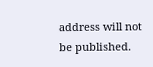address will not be published.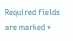Required fields are marked *